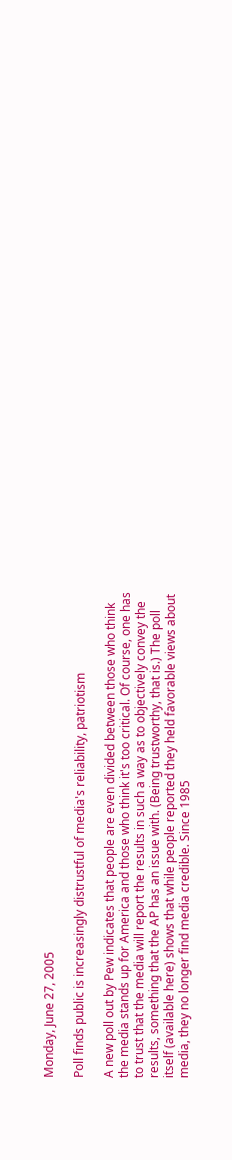Monday, June 27, 2005

Poll finds public is increasingly distrustful of media's reliability, patriotism

A new poll out by Pew indicates that people are even divided between those who think the media stands up for America and those who think it's too critical. Of course, one has to trust that the media will report the results in such a way as to objectively convey the results, something that the AP has an issue with. (Being trustworthy, that is.) The poll itself (available here) shows that while people reported they held favorable views about media, they no longer find media credible. Since 1985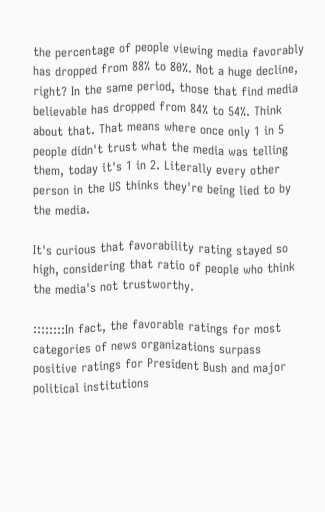the percentage of people viewing media favorably has dropped from 88% to 80%. Not a huge decline, right? In the same period, those that find media believable has dropped from 84% to 54%. Think about that. That means where once only 1 in 5 people didn't trust what the media was telling them, today it's 1 in 2. Literally every other person in the US thinks they're being lied to by the media.

It's curious that favorability rating stayed so high, considering that ratio of people who think the media's not trustworthy.

::::::::In fact, the favorable ratings for most categories of news organizations surpass positive ratings for President Bush and major political institutions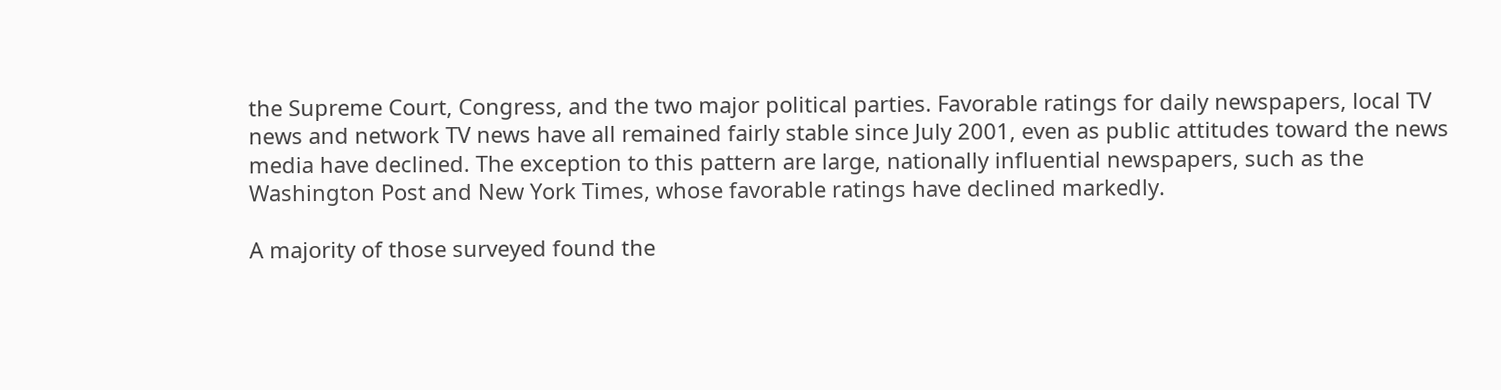the Supreme Court, Congress, and the two major political parties. Favorable ratings for daily newspapers, local TV news and network TV news have all remained fairly stable since July 2001, even as public attitudes toward the news media have declined. The exception to this pattern are large, nationally influential newspapers, such as the Washington Post and New York Times, whose favorable ratings have declined markedly.

A majority of those surveyed found the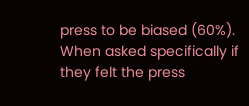press to be biased (60%). When asked specifically if they felt the press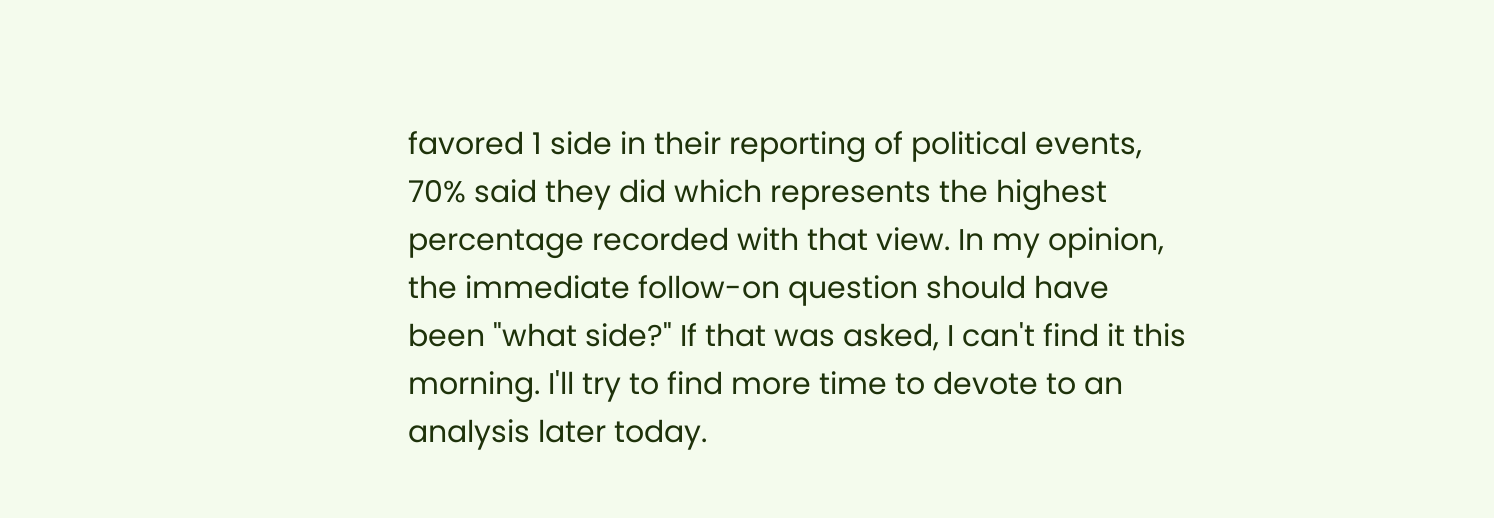favored 1 side in their reporting of political events, 70% said they did which represents the highest percentage recorded with that view. In my opinion, the immediate follow-on question should have been "what side?" If that was asked, I can't find it this morning. I'll try to find more time to devote to an analysis later today.